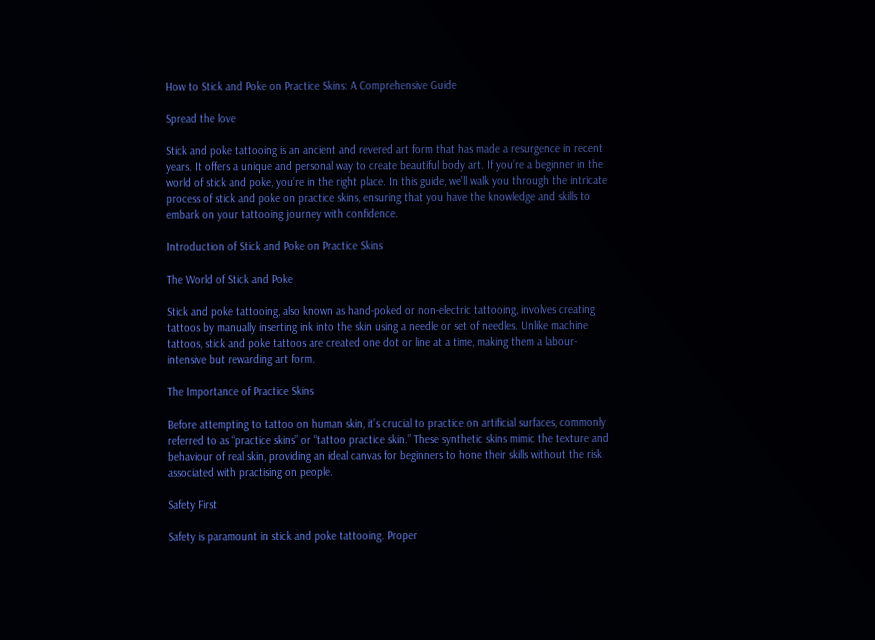How to Stick and Poke on Practice Skins: A Comprehensive Guide

Spread the love

Stick and poke tattooing is an ancient and revered art form that has made a resurgence in recent years. It offers a unique and personal way to create beautiful body art. If you’re a beginner in the world of stick and poke, you’re in the right place. In this guide, we’ll walk you through the intricate process of stick and poke on practice skins, ensuring that you have the knowledge and skills to embark on your tattooing journey with confidence.

Introduction of Stick and Poke on Practice Skins

The World of Stick and Poke

Stick and poke tattooing, also known as hand-poked or non-electric tattooing, involves creating tattoos by manually inserting ink into the skin using a needle or set of needles. Unlike machine tattoos, stick and poke tattoos are created one dot or line at a time, making them a labour-intensive but rewarding art form.

The Importance of Practice Skins

Before attempting to tattoo on human skin, it’s crucial to practice on artificial surfaces, commonly referred to as “practice skins” or “tattoo practice skin.” These synthetic skins mimic the texture and behaviour of real skin, providing an ideal canvas for beginners to hone their skills without the risk associated with practising on people.

Safety First

Safety is paramount in stick and poke tattooing. Proper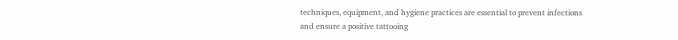techniques, equipment, and hygiene practices are essential to prevent infections and ensure a positive tattooing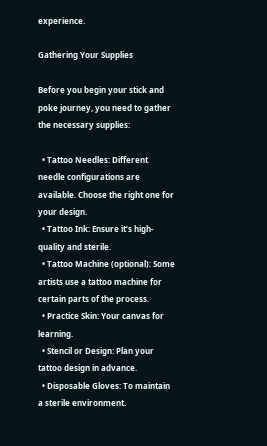experience.

Gathering Your Supplies

Before you begin your stick and poke journey, you need to gather the necessary supplies:

  • Tattoo Needles: Different needle configurations are available. Choose the right one for your design.
  • Tattoo Ink: Ensure it’s high-quality and sterile.
  • Tattoo Machine (optional): Some artists use a tattoo machine for certain parts of the process.
  • Practice Skin: Your canvas for learning.
  • Stencil or Design: Plan your tattoo design in advance.
  • Disposable Gloves: To maintain a sterile environment.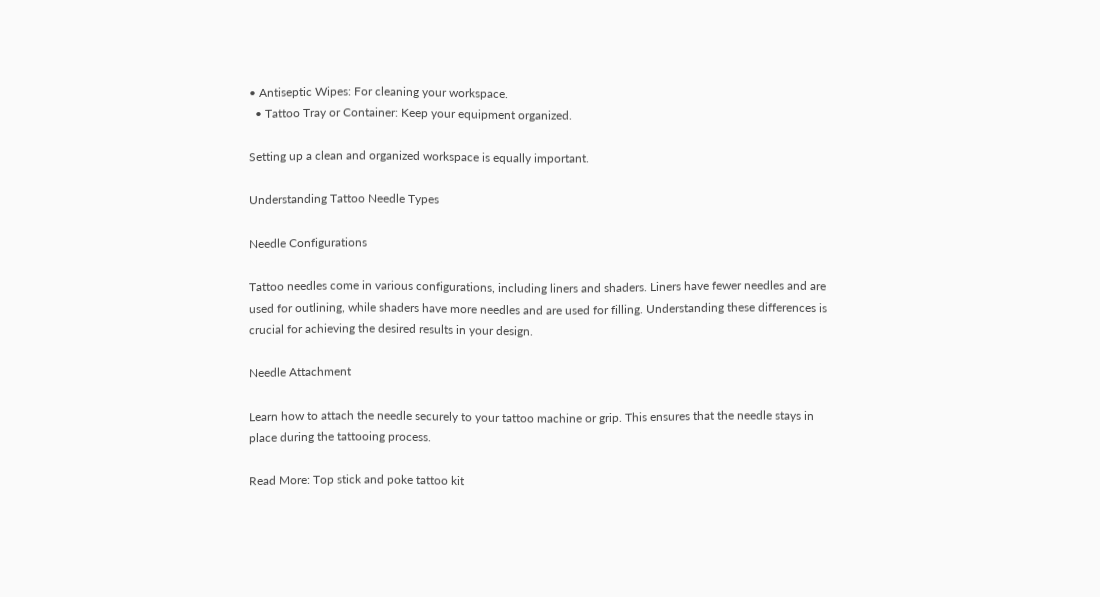• Antiseptic Wipes: For cleaning your workspace.
  • Tattoo Tray or Container: Keep your equipment organized.

Setting up a clean and organized workspace is equally important.

Understanding Tattoo Needle Types

Needle Configurations

Tattoo needles come in various configurations, including liners and shaders. Liners have fewer needles and are used for outlining, while shaders have more needles and are used for filling. Understanding these differences is crucial for achieving the desired results in your design.

Needle Attachment

Learn how to attach the needle securely to your tattoo machine or grip. This ensures that the needle stays in place during the tattooing process.

Read More: Top stick and poke tattoo kit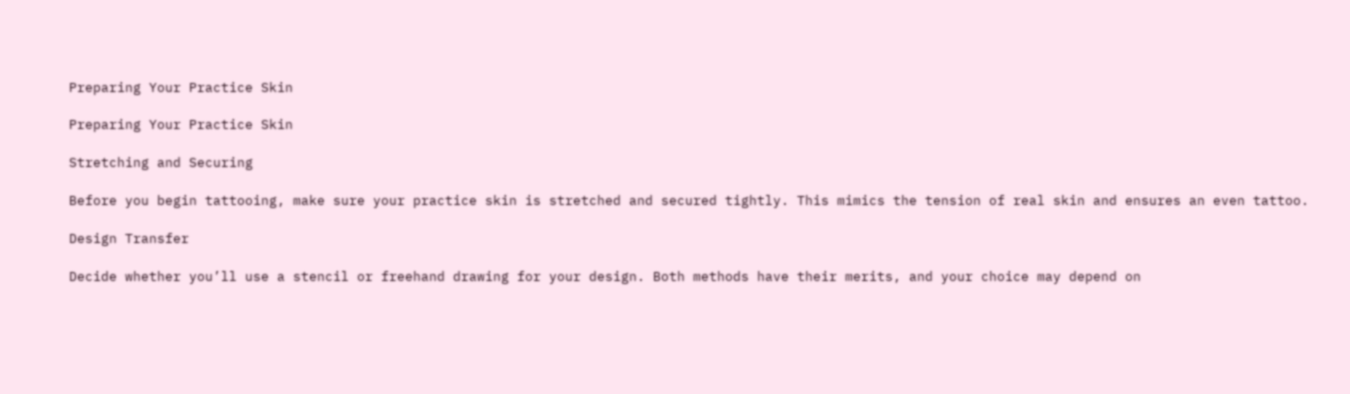Preparing Your Practice Skin

Preparing Your Practice Skin

Stretching and Securing

Before you begin tattooing, make sure your practice skin is stretched and secured tightly. This mimics the tension of real skin and ensures an even tattoo.

Design Transfer

Decide whether you’ll use a stencil or freehand drawing for your design. Both methods have their merits, and your choice may depend on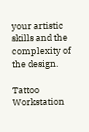your artistic skills and the complexity of the design.

Tattoo Workstation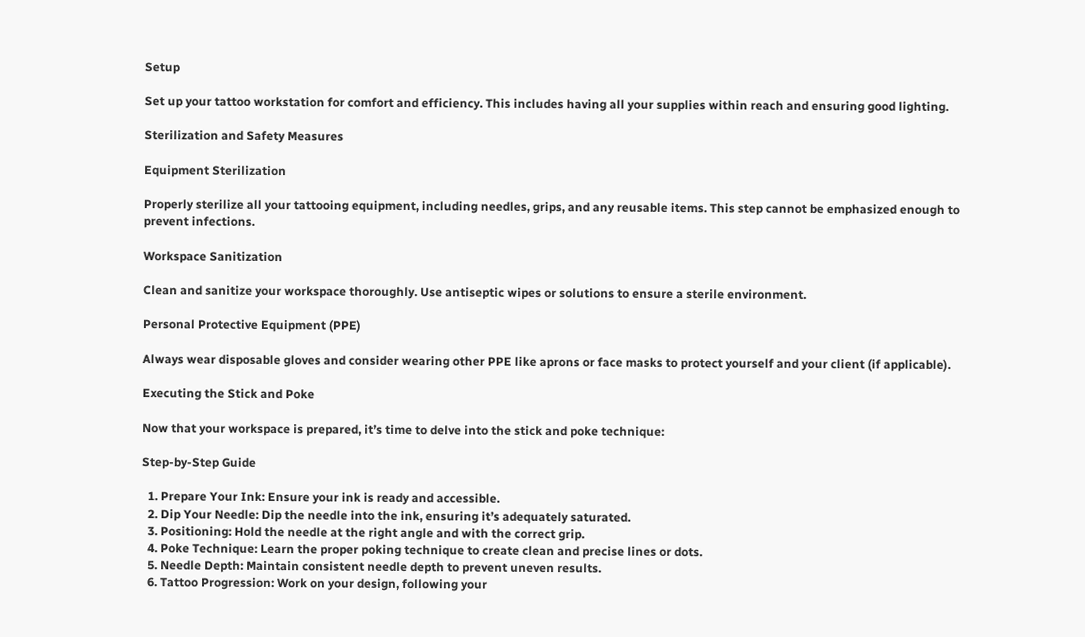Setup

Set up your tattoo workstation for comfort and efficiency. This includes having all your supplies within reach and ensuring good lighting.

Sterilization and Safety Measures

Equipment Sterilization

Properly sterilize all your tattooing equipment, including needles, grips, and any reusable items. This step cannot be emphasized enough to prevent infections.

Workspace Sanitization

Clean and sanitize your workspace thoroughly. Use antiseptic wipes or solutions to ensure a sterile environment.

Personal Protective Equipment (PPE)

Always wear disposable gloves and consider wearing other PPE like aprons or face masks to protect yourself and your client (if applicable).

Executing the Stick and Poke

Now that your workspace is prepared, it’s time to delve into the stick and poke technique:

Step-by-Step Guide

  1. Prepare Your Ink: Ensure your ink is ready and accessible.
  2. Dip Your Needle: Dip the needle into the ink, ensuring it’s adequately saturated.
  3. Positioning: Hold the needle at the right angle and with the correct grip.
  4. Poke Technique: Learn the proper poking technique to create clean and precise lines or dots.
  5. Needle Depth: Maintain consistent needle depth to prevent uneven results.
  6. Tattoo Progression: Work on your design, following your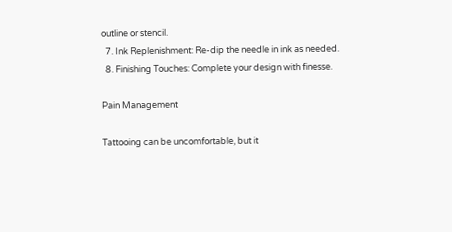outline or stencil.
  7. Ink Replenishment: Re-dip the needle in ink as needed.
  8. Finishing Touches: Complete your design with finesse.

Pain Management

Tattooing can be uncomfortable, but it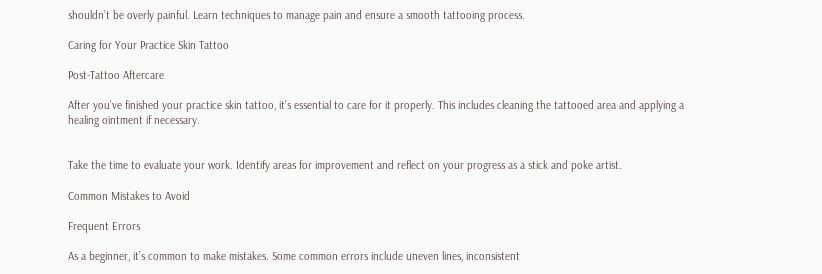shouldn’t be overly painful. Learn techniques to manage pain and ensure a smooth tattooing process.

Caring for Your Practice Skin Tattoo

Post-Tattoo Aftercare

After you’ve finished your practice skin tattoo, it’s essential to care for it properly. This includes cleaning the tattooed area and applying a healing ointment if necessary.


Take the time to evaluate your work. Identify areas for improvement and reflect on your progress as a stick and poke artist.

Common Mistakes to Avoid

Frequent Errors

As a beginner, it’s common to make mistakes. Some common errors include uneven lines, inconsistent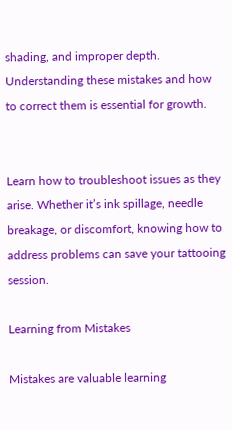shading, and improper depth. Understanding these mistakes and how to correct them is essential for growth.


Learn how to troubleshoot issues as they arise. Whether it’s ink spillage, needle breakage, or discomfort, knowing how to address problems can save your tattooing session.

Learning from Mistakes

Mistakes are valuable learning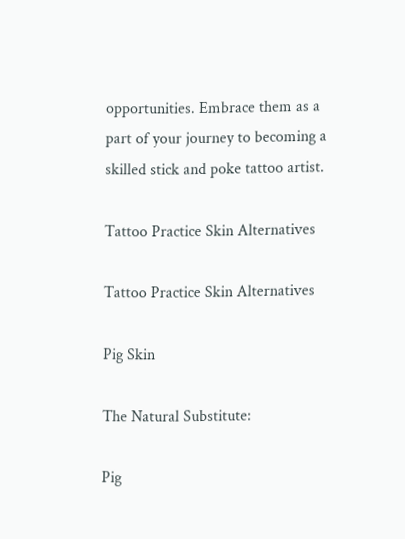opportunities. Embrace them as a part of your journey to becoming a skilled stick and poke tattoo artist.

Tattoo Practice Skin Alternatives

Tattoo Practice Skin Alternatives

Pig Skin

The Natural Substitute:

Pig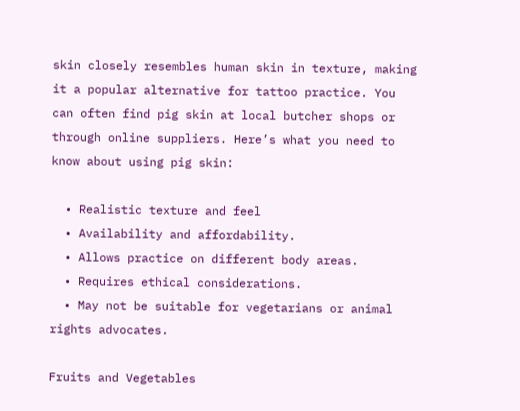skin closely resembles human skin in texture, making it a popular alternative for tattoo practice. You can often find pig skin at local butcher shops or through online suppliers. Here’s what you need to know about using pig skin:

  • Realistic texture and feel
  • Availability and affordability.
  • Allows practice on different body areas.
  • Requires ethical considerations.
  • May not be suitable for vegetarians or animal rights advocates.

Fruits and Vegetables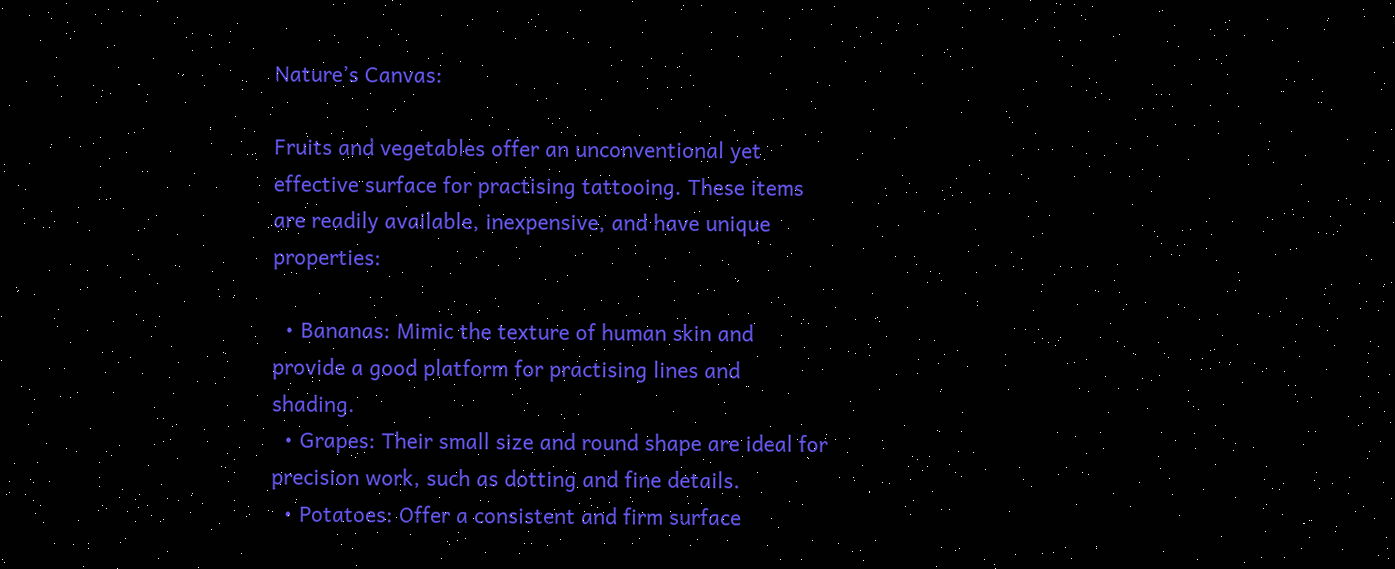Nature’s Canvas:

Fruits and vegetables offer an unconventional yet effective surface for practising tattooing. These items are readily available, inexpensive, and have unique properties:

  • Bananas: Mimic the texture of human skin and provide a good platform for practising lines and shading.
  • Grapes: Their small size and round shape are ideal for precision work, such as dotting and fine details.
  • Potatoes: Offer a consistent and firm surface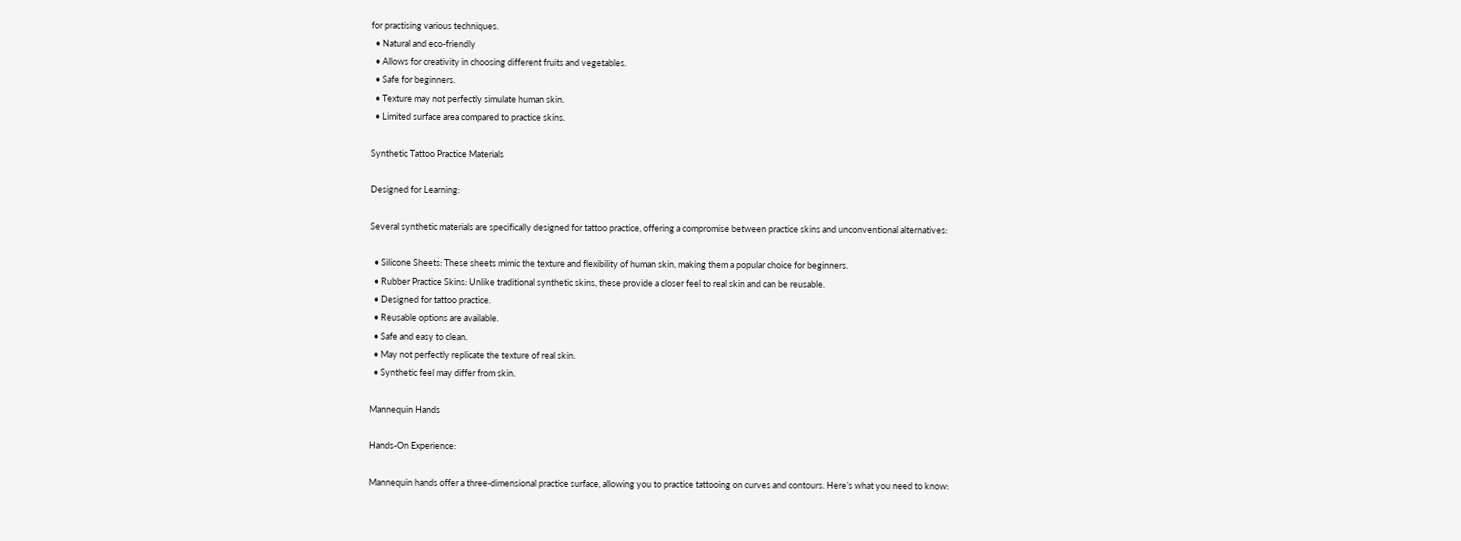for practising various techniques.
  • Natural and eco-friendly
  • Allows for creativity in choosing different fruits and vegetables.
  • Safe for beginners.
  • Texture may not perfectly simulate human skin.
  • Limited surface area compared to practice skins.

Synthetic Tattoo Practice Materials

Designed for Learning:

Several synthetic materials are specifically designed for tattoo practice, offering a compromise between practice skins and unconventional alternatives:

  • Silicone Sheets: These sheets mimic the texture and flexibility of human skin, making them a popular choice for beginners.
  • Rubber Practice Skins: Unlike traditional synthetic skins, these provide a closer feel to real skin and can be reusable.
  • Designed for tattoo practice.
  • Reusable options are available.
  • Safe and easy to clean.
  • May not perfectly replicate the texture of real skin.
  • Synthetic feel may differ from skin.

Mannequin Hands

Hands-On Experience:

Mannequin hands offer a three-dimensional practice surface, allowing you to practice tattooing on curves and contours. Here’s what you need to know: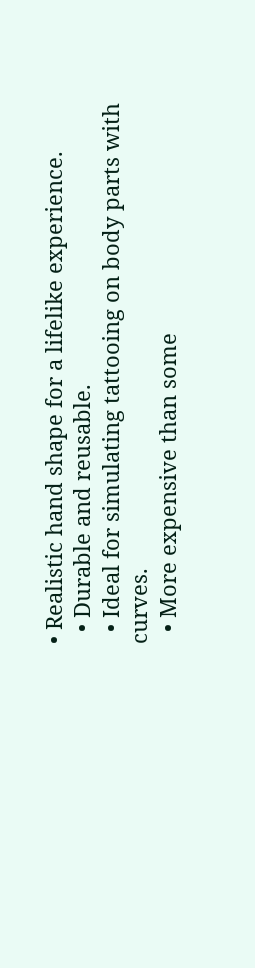• Realistic hand shape for a lifelike experience.
  • Durable and reusable.
  • Ideal for simulating tattooing on body parts with curves.
  • More expensive than some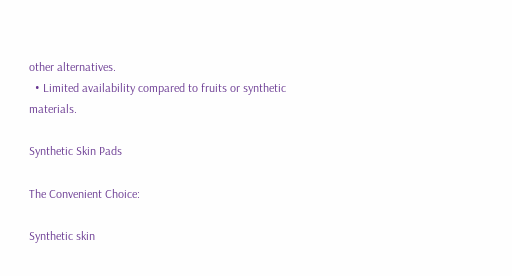other alternatives.
  • Limited availability compared to fruits or synthetic materials.

Synthetic Skin Pads

The Convenient Choice:

Synthetic skin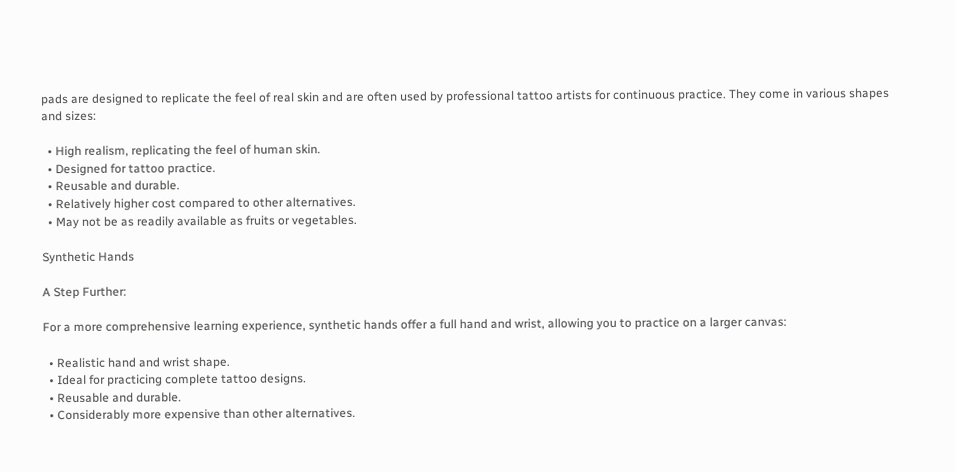pads are designed to replicate the feel of real skin and are often used by professional tattoo artists for continuous practice. They come in various shapes and sizes:

  • High realism, replicating the feel of human skin.
  • Designed for tattoo practice.
  • Reusable and durable.
  • Relatively higher cost compared to other alternatives.
  • May not be as readily available as fruits or vegetables.

Synthetic Hands

A Step Further:

For a more comprehensive learning experience, synthetic hands offer a full hand and wrist, allowing you to practice on a larger canvas:

  • Realistic hand and wrist shape.
  • Ideal for practicing complete tattoo designs.
  • Reusable and durable.
  • Considerably more expensive than other alternatives.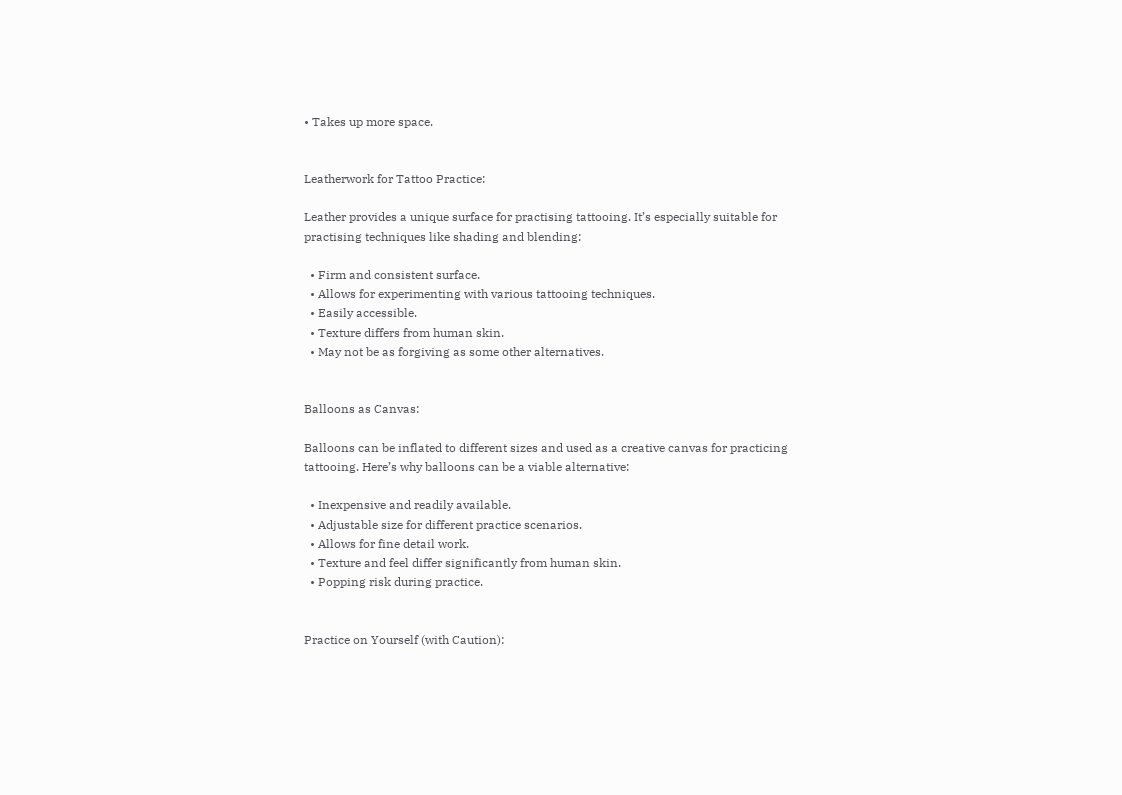• Takes up more space.


Leatherwork for Tattoo Practice:

Leather provides a unique surface for practising tattooing. It’s especially suitable for practising techniques like shading and blending:

  • Firm and consistent surface.
  • Allows for experimenting with various tattooing techniques.
  • Easily accessible.
  • Texture differs from human skin.
  • May not be as forgiving as some other alternatives.


Balloons as Canvas:

Balloons can be inflated to different sizes and used as a creative canvas for practicing tattooing. Here’s why balloons can be a viable alternative:

  • Inexpensive and readily available.
  • Adjustable size for different practice scenarios.
  • Allows for fine detail work.
  • Texture and feel differ significantly from human skin.
  • Popping risk during practice.


Practice on Yourself (with Caution):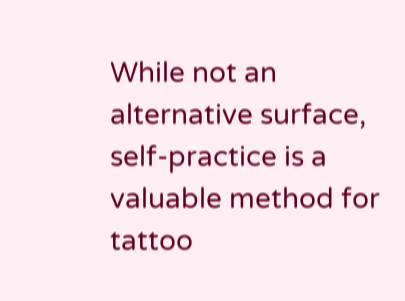While not an alternative surface, self-practice is a valuable method for tattoo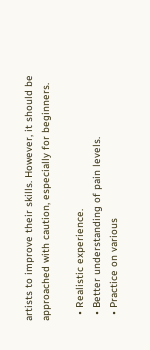artists to improve their skills. However, it should be approached with caution, especially for beginners.

  • Realistic experience.
  • Better understanding of pain levels.
  • Practice on various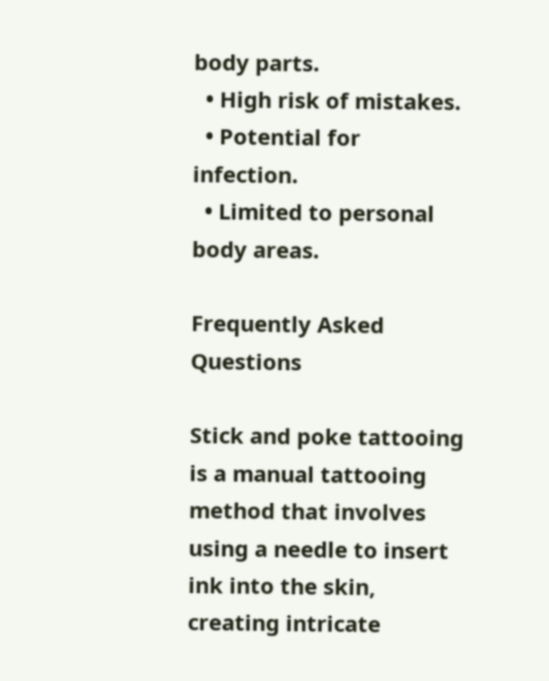body parts.
  • High risk of mistakes.
  • Potential for infection.
  • Limited to personal body areas.

Frequently Asked Questions

Stick and poke tattooing is a manual tattooing method that involves using a needle to insert ink into the skin, creating intricate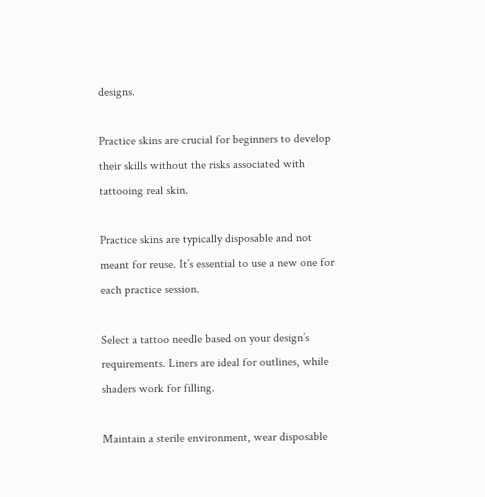designs.

Practice skins are crucial for beginners to develop their skills without the risks associated with tattooing real skin.

Practice skins are typically disposable and not meant for reuse. It’s essential to use a new one for each practice session.

Select a tattoo needle based on your design’s requirements. Liners are ideal for outlines, while shaders work for filling.

Maintain a sterile environment, wear disposable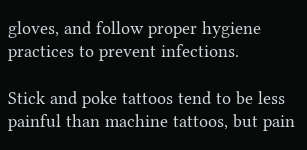gloves, and follow proper hygiene practices to prevent infections.

Stick and poke tattoos tend to be less painful than machine tattoos, but pain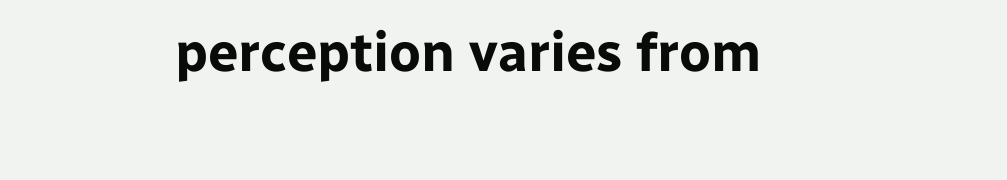perception varies from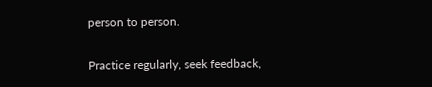person to person.

Practice regularly, seek feedback,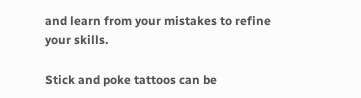and learn from your mistakes to refine your skills.

Stick and poke tattoos can be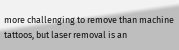more challenging to remove than machine tattoos, but laser removal is an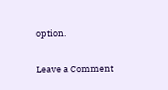option.

Leave a Comment